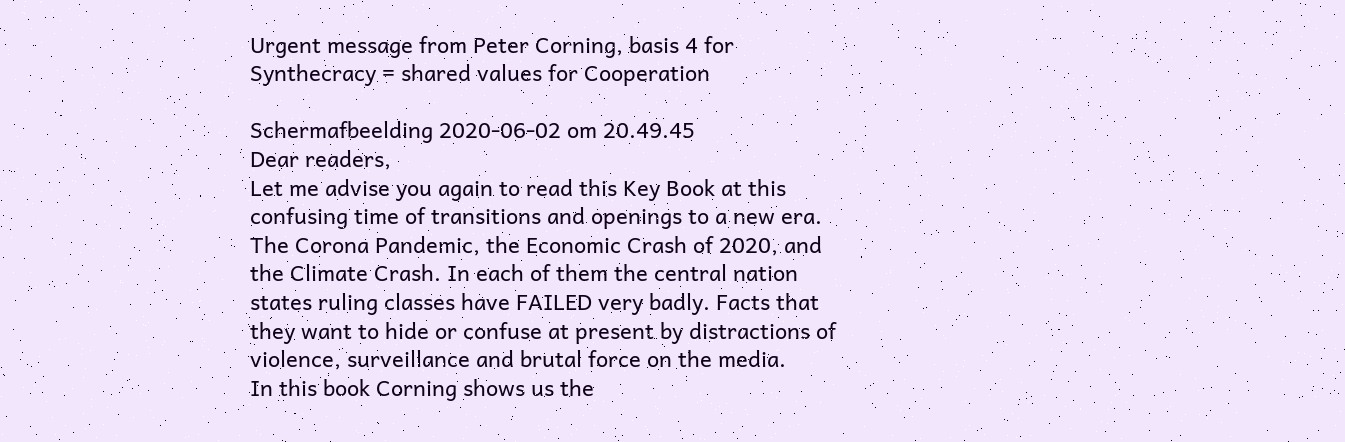Urgent message from Peter Corning, basis 4 for Synthecracy = shared values for Cooperation

Schermafbeelding 2020-06-02 om 20.49.45
Dear readers,
Let me advise you again to read this Key Book at this confusing time of transitions and openings to a new era. The Corona Pandemic, the Economic Crash of 2020, and the Climate Crash. In each of them the central nation states ruling classes have FAILED very badly. Facts that they want to hide or confuse at present by distractions of violence, surveillance and brutal force on the media.
In this book Corning shows us the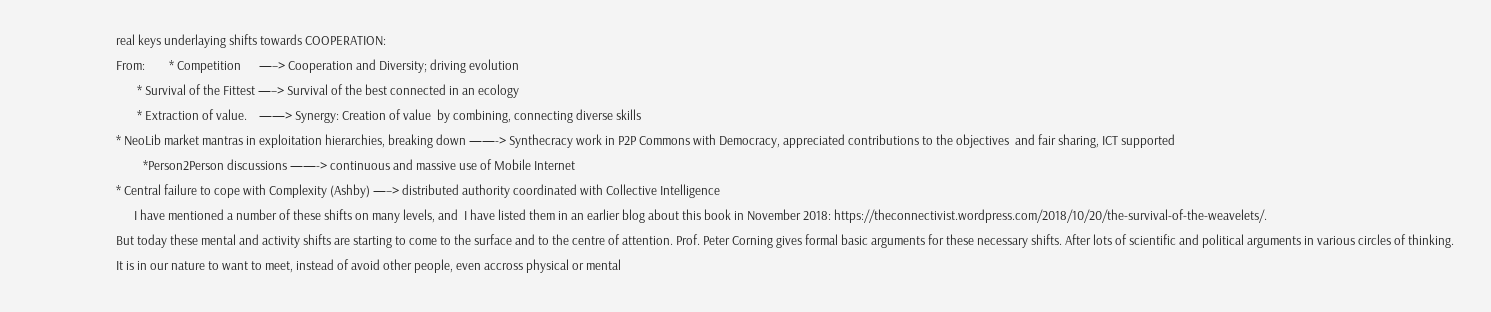real keys underlaying shifts towards COOPERATION:
From:        * Competition      —–> Cooperation and Diversity; driving evolution
       * Survival of the Fittest —–> Survival of the best connected in an ecology
       * Extraction of value.    ——> Synergy: Creation of value  by combining, connecting diverse skills
* NeoLib market mantras in exploitation hierarchies, breaking down ——-> Synthecracy work in P2P Commons with Democracy, appreciated contributions to the objectives  and fair sharing, ICT supported
         *Person2Person discussions ——-> continuous and massive use of Mobile Internet
* Central failure to cope with Complexity (Ashby) —–> distributed authority coordinated with Collective Intelligence
      I have mentioned a number of these shifts on many levels, and  I have listed them in an earlier blog about this book in November 2018: https://theconnectivist.wordpress.com/2018/10/20/the-survival-of-the-weavelets/.
But today these mental and activity shifts are starting to come to the surface and to the centre of attention. Prof. Peter Corning gives formal basic arguments for these necessary shifts. After lots of scientific and political arguments in various circles of thinking.
It is in our nature to want to meet, instead of avoid other people, even accross physical or mental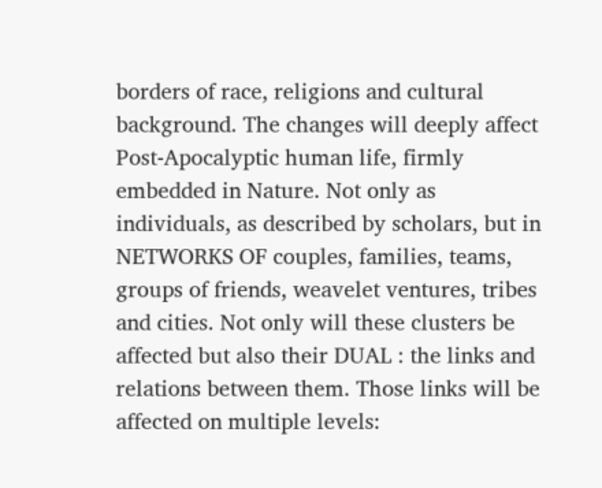borders of race, religions and cultural background. The changes will deeply affect Post-Apocalyptic human life, firmly embedded in Nature. Not only as individuals, as described by scholars, but in NETWORKS OF couples, families, teams, groups of friends, weavelet ventures, tribes and cities. Not only will these clusters be affected but also their DUAL : the links and relations between them. Those links will be affected on multiple levels: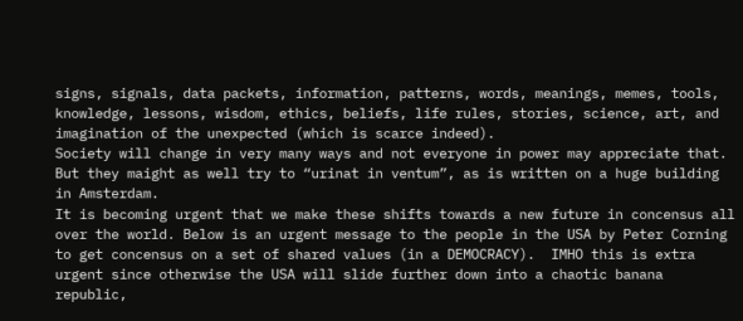signs, signals, data packets, information, patterns, words, meanings, memes, tools, knowledge, lessons, wisdom, ethics, beliefs, life rules, stories, science, art, and imagination of the unexpected (which is scarce indeed).
Society will change in very many ways and not everyone in power may appreciate that.
But they maight as well try to “urinat in ventum”, as is written on a huge building in Amsterdam.
It is becoming urgent that we make these shifts towards a new future in concensus all over the world. Below is an urgent message to the people in the USA by Peter Corning to get concensus on a set of shared values (in a DEMOCRACY).  IMHO this is extra urgent since otherwise the USA will slide further down into a chaotic banana republic,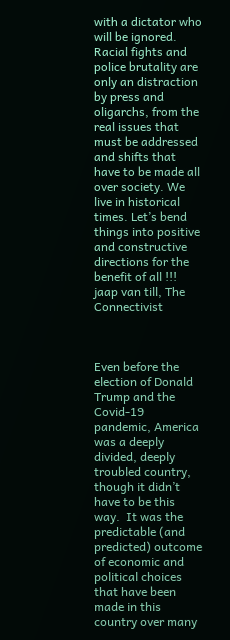with a dictator who will be ignored. Racial fights and police brutality are only an distraction by press and oligarchs, from the real issues that must be addressed and shifts that have to be made all over society. We live in historical times. Let’s bend things into positive and constructive directions for the benefit of all !!!
jaap van till, The Connectivist



Even before the election of Donald Trump and the Covid-19 pandemic, America was a deeply divided, deeply troubled country, though it didn’t have to be this way.  It was the predictable (and predicted) outcome of economic and political choices that have been made in this country over many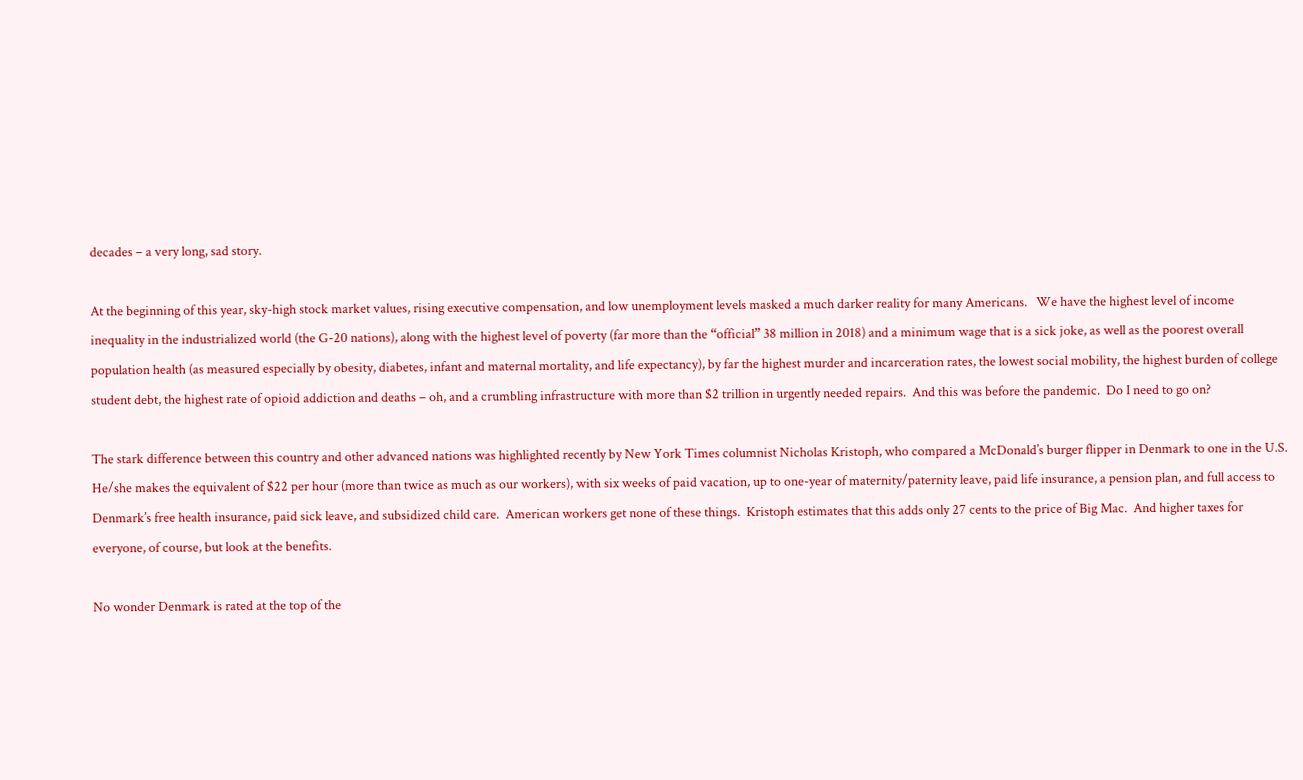decades – a very long, sad story.

At the beginning of this year, sky-high stock market values, rising executive compensation, and low unemployment levels masked a much darker reality for many Americans.   We have the highest level of income inequality in the industrialized world (the G-20 nations), along with the highest level of poverty (far more than the “official” 38 million in 2018) and a minimum wage that is a sick joke, as well as the poorest overall population health (as measured especially by obesity, diabetes, infant and maternal mortality, and life expectancy), by far the highest murder and incarceration rates, the lowest social mobility, the highest burden of college student debt, the highest rate of opioid addiction and deaths – oh, and a crumbling infrastructure with more than $2 trillion in urgently needed repairs.  And this was before the pandemic.  Do I need to go on?

The stark difference between this country and other advanced nations was highlighted recently by New York Times columnist Nicholas Kristoph, who compared a McDonald’s burger flipper in Denmark to one in the U.S.  He/she makes the equivalent of $22 per hour (more than twice as much as our workers), with six weeks of paid vacation, up to one-year of maternity/paternity leave, paid life insurance, a pension plan, and full access to Denmark’s free health insurance, paid sick leave, and subsidized child care.  American workers get none of these things.  Kristoph estimates that this adds only 27 cents to the price of Big Mac.  And higher taxes for everyone, of course, but look at the benefits.

No wonder Denmark is rated at the top of the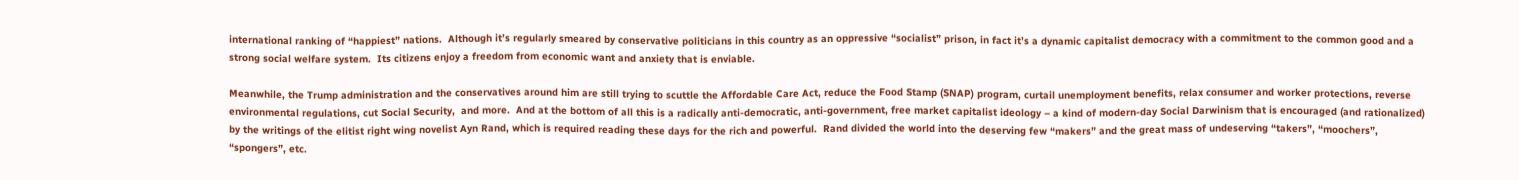international ranking of “happiest” nations.  Although it’s regularly smeared by conservative politicians in this country as an oppressive “socialist” prison, in fact it’s a dynamic capitalist democracy with a commitment to the common good and a strong social welfare system.  Its citizens enjoy a freedom from economic want and anxiety that is enviable.

Meanwhile, the Trump administration and the conservatives around him are still trying to scuttle the Affordable Care Act, reduce the Food Stamp (SNAP) program, curtail unemployment benefits, relax consumer and worker protections, reverse environmental regulations, cut Social Security,  and more.  And at the bottom of all this is a radically anti-democratic, anti-government, free market capitalist ideology – a kind of modern-day Social Darwinism that is encouraged (and rationalized) by the writings of the elitist right wing novelist Ayn Rand, which is required reading these days for the rich and powerful.  Rand divided the world into the deserving few “makers” and the great mass of undeserving “takers”, “moochers”, “spongers”, etc.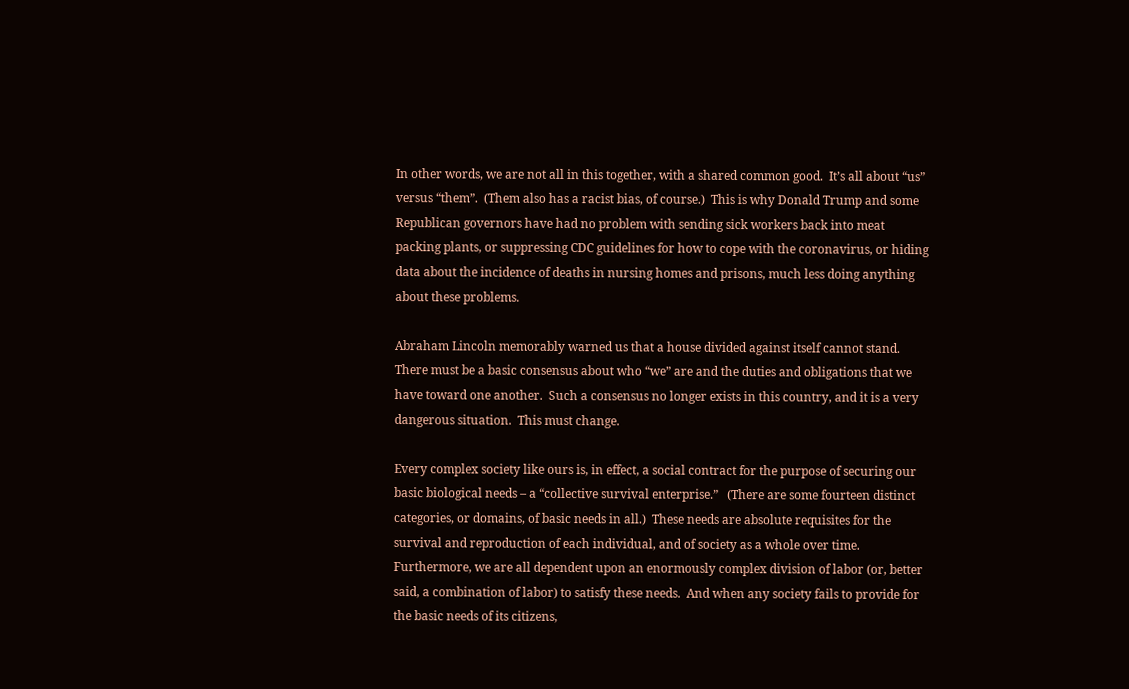In other words, we are not all in this together, with a shared common good.  It’s all about “us” versus “them”.  (Them also has a racist bias, of course.)  This is why Donald Trump and some Republican governors have had no problem with sending sick workers back into meat packing plants, or suppressing CDC guidelines for how to cope with the coronavirus, or hiding data about the incidence of deaths in nursing homes and prisons, much less doing anything about these problems.

Abraham Lincoln memorably warned us that a house divided against itself cannot stand.  There must be a basic consensus about who “we” are and the duties and obligations that we have toward one another.  Such a consensus no longer exists in this country, and it is a very dangerous situation.  This must change.

Every complex society like ours is, in effect, a social contract for the purpose of securing our basic biological needs – a “collective survival enterprise.”   (There are some fourteen distinct categories, or domains, of basic needs in all.)  These needs are absolute requisites for the survival and reproduction of each individual, and of society as a whole over time.   Furthermore, we are all dependent upon an enormously complex division of labor (or, better said, a combination of labor) to satisfy these needs.  And when any society fails to provide for the basic needs of its citizens,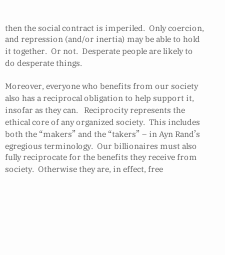then the social contract is imperiled.  Only coercion, and repression (and/or inertia) may be able to hold it together.  Or not.  Desperate people are likely to do desperate things.

Moreover, everyone who benefits from our society also has a reciprocal obligation to help support it, insofar as they can.   Reciprocity represents the ethical core of any organized society.  This includes both the “makers” and the “takers” – in Ayn Rand’s egregious terminology.  Our billionaires must also fully reciprocate for the benefits they receive from society.  Otherwise they are, in effect, free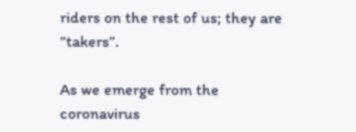riders on the rest of us; they are “takers”.

As we emerge from the coronavirus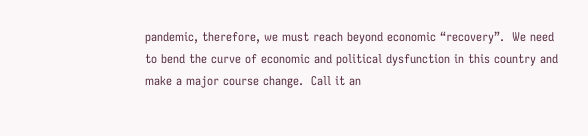pandemic, therefore, we must reach beyond economic “recovery”.  We need to bend the curve of economic and political dysfunction in this country and make a major course change.  Call it an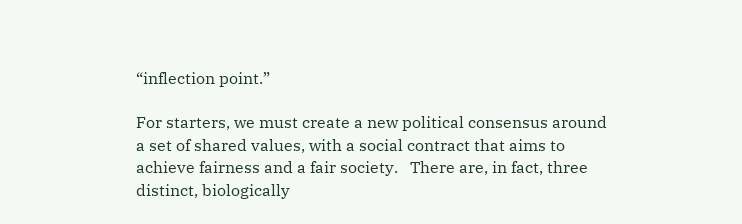“inflection point.”

For starters, we must create a new political consensus around a set of shared values, with a social contract that aims to achieve fairness and a fair society.   There are, in fact, three distinct, biologically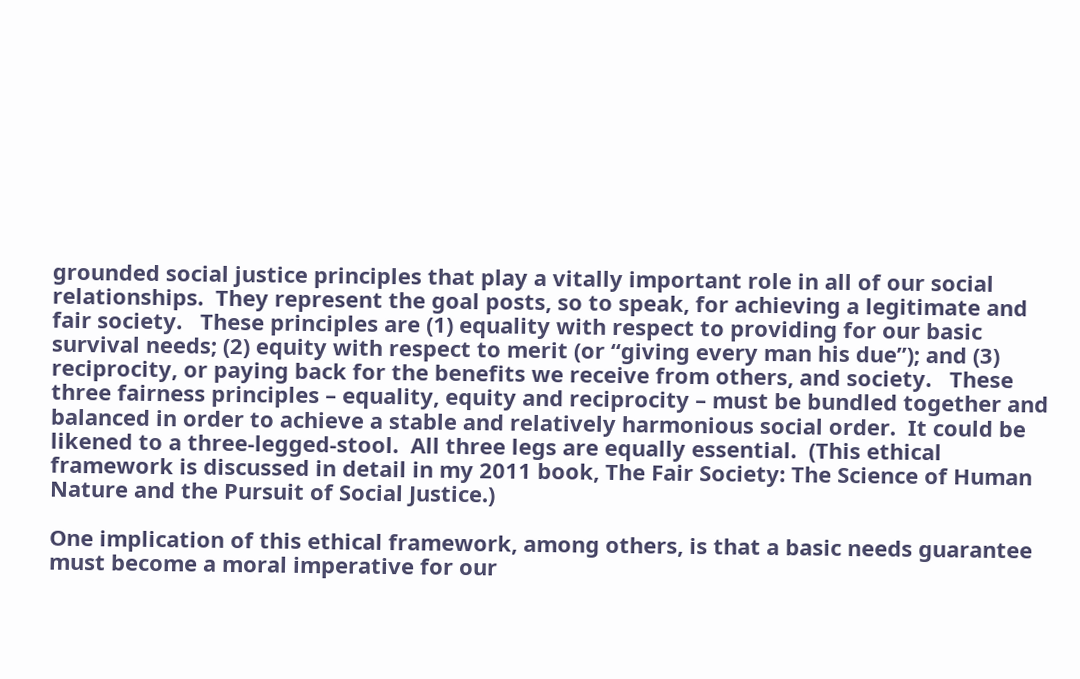grounded social justice principles that play a vitally important role in all of our social relationships.  They represent the goal posts, so to speak, for achieving a legitimate and fair society.   These principles are (1) equality with respect to providing for our basic survival needs; (2) equity with respect to merit (or “giving every man his due”); and (3) reciprocity, or paying back for the benefits we receive from others, and society.   These three fairness principles – equality, equity and reciprocity – must be bundled together and balanced in order to achieve a stable and relatively harmonious social order.  It could be likened to a three-legged-stool.  All three legs are equally essential.  (This ethical framework is discussed in detail in my 2011 book, The Fair Society: The Science of Human Nature and the Pursuit of Social Justice.)

One implication of this ethical framework, among others, is that a basic needs guarantee must become a moral imperative for our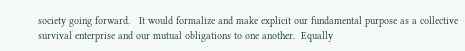society going forward.   It would formalize and make explicit our fundamental purpose as a collective survival enterprise and our mutual obligations to one another.  Equally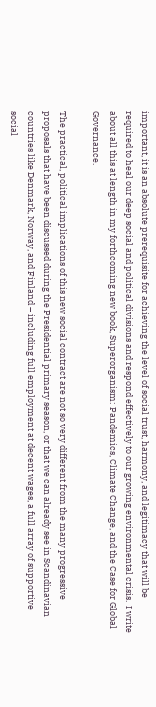important, it is an absolute prerequisite for achieving the level of social trust, harmony, and legitimacy that will be required to heal our deep social and political divisions and respond effectively to our growing environmental crisis.  I write about all this at length in my forthcoming new book, Superorganism: Pandemics, Climate Change, and the Case for Global Governance.

The practical, political implications of this new social contract are not so very different from the many progressive proposals that have been discussed during the Presidential primary season, or that we can already see in Scandinavian countries like Denmark, Norway, and Finland – including full employment at decent wages, a full array of supportive social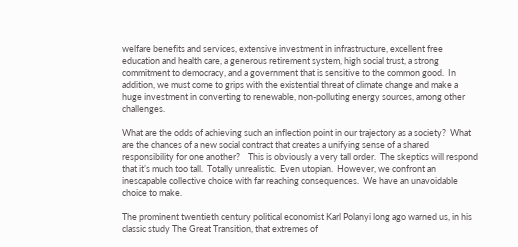welfare benefits and services, extensive investment in infrastructure, excellent free education and health care, a generous retirement system, high social trust, a strong commitment to democracy, and a government that is sensitive to the common good.  In addition, we must come to grips with the existential threat of climate change and make a huge investment in converting to renewable, non-polluting energy sources, among other challenges.

What are the odds of achieving such an inflection point in our trajectory as a society?  What are the chances of a new social contract that creates a unifying sense of a shared responsibility for one another?    This is obviously a very tall order.  The skeptics will respond that it’s much too tall.  Totally unrealistic.  Even utopian.  However, we confront an inescapable collective choice with far reaching consequences.  We have an unavoidable choice to make.

The prominent twentieth century political economist Karl Polanyi long ago warned us, in his classic study The Great Transition, that extremes of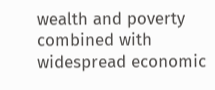wealth and poverty combined with widespread economic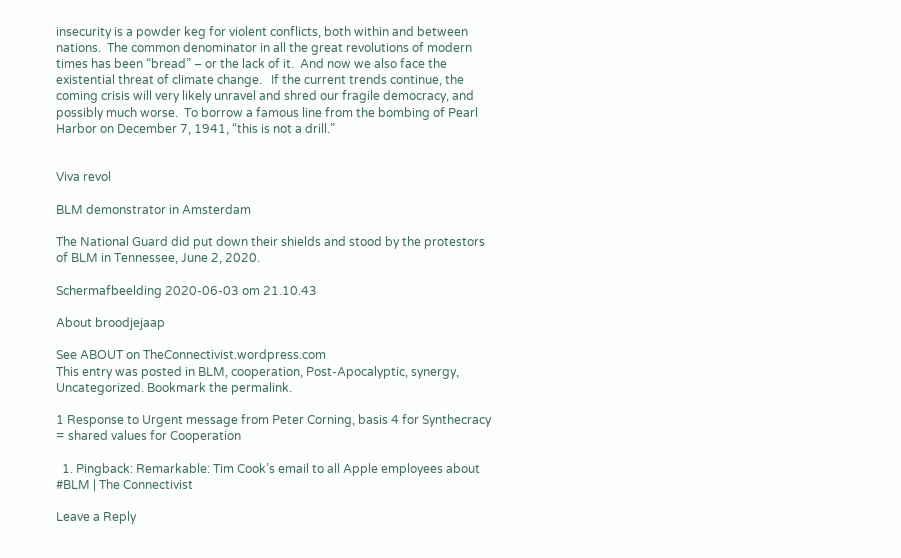insecurity is a powder keg for violent conflicts, both within and between nations.  The common denominator in all the great revolutions of modern times has been “bread” – or the lack of it.  And now we also face the existential threat of climate change.   If the current trends continue, the coming crisis will very likely unravel and shred our fragile democracy, and possibly much worse.  To borrow a famous line from the bombing of Pearl Harbor on December 7, 1941, “this is not a drill.”


Viva revol

BLM demonstrator in Amsterdam

The National Guard did put down their shields and stood by the protestors of BLM in Tennessee, June 2, 2020.

Schermafbeelding 2020-06-03 om 21.10.43

About broodjejaap

See ABOUT on TheConnectivist.wordpress.com
This entry was posted in BLM, cooperation, Post-Apocalyptic, synergy, Uncategorized. Bookmark the permalink.

1 Response to Urgent message from Peter Corning, basis 4 for Synthecracy = shared values for Cooperation

  1. Pingback: Remarkable: Tim Cook’s email to all Apple employees about #BLM | The Connectivist

Leave a Reply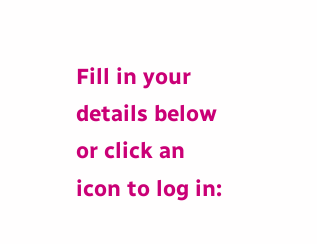Fill in your details below or click an icon to log in: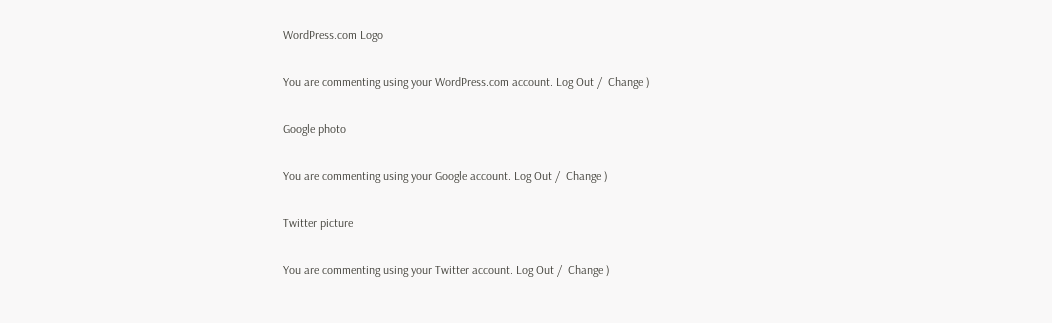WordPress.com Logo

You are commenting using your WordPress.com account. Log Out /  Change )

Google photo

You are commenting using your Google account. Log Out /  Change )

Twitter picture

You are commenting using your Twitter account. Log Out /  Change )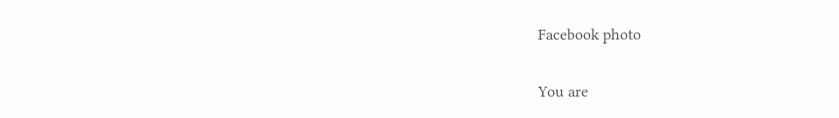Facebook photo

You are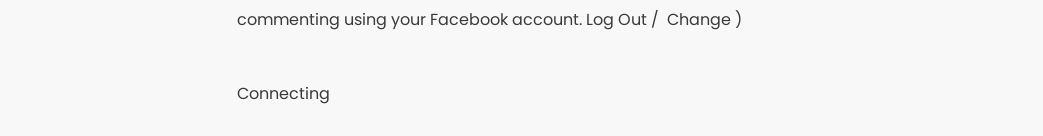commenting using your Facebook account. Log Out /  Change )

Connecting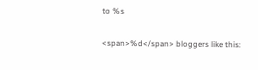to %s

<span>%d</span> bloggers like this: